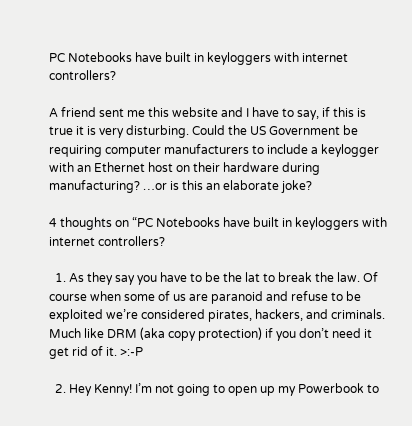PC Notebooks have built in keyloggers with internet controllers?

A friend sent me this website and I have to say, if this is true it is very disturbing. Could the US Government be requiring computer manufacturers to include a keylogger with an Ethernet host on their hardware during manufacturing? …or is this an elaborate joke?

4 thoughts on “PC Notebooks have built in keyloggers with internet controllers?

  1. As they say you have to be the lat to break the law. Of course when some of us are paranoid and refuse to be exploited we’re considered pirates, hackers, and criminals. Much like DRM (aka copy protection) if you don’t need it get rid of it. >:-P

  2. Hey Kenny! I’m not going to open up my Powerbook to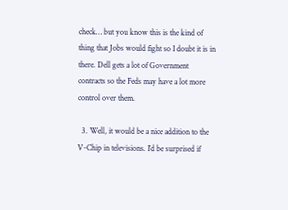check… but you know this is the kind of thing that Jobs would fight so I doubt it is in there. Dell gets a lot of Government contracts so the Feds may have a lot more control over them.

  3. Well, it would be a nice addition to the V-Chip in televisions. I’d be surprised if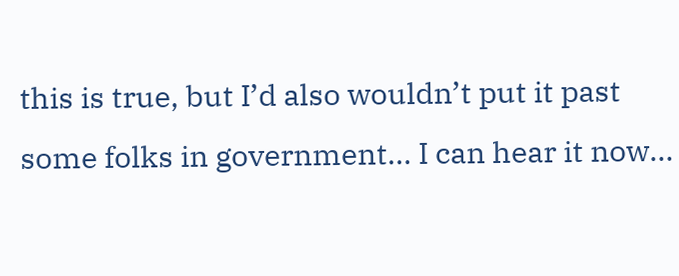this is true, but I’d also wouldn’t put it past some folks in government… I can hear it now…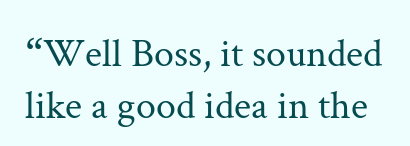“Well Boss, it sounded like a good idea in the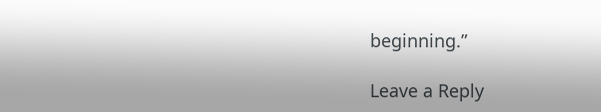beginning.”

Leave a Reply